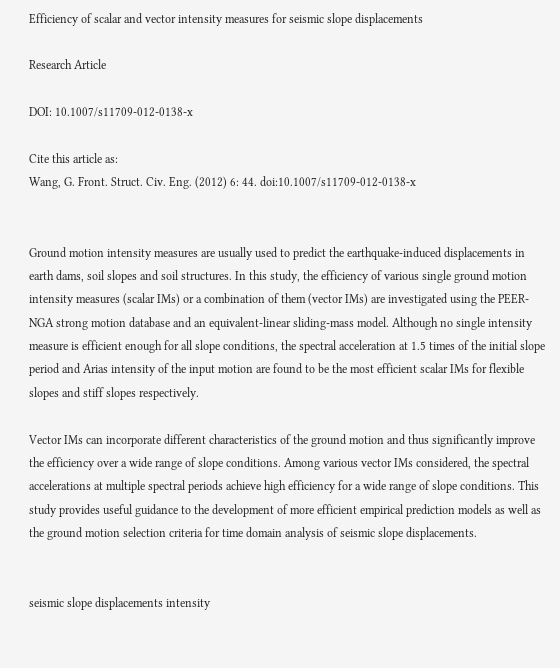Efficiency of scalar and vector intensity measures for seismic slope displacements

Research Article

DOI: 10.1007/s11709-012-0138-x

Cite this article as:
Wang, G. Front. Struct. Civ. Eng. (2012) 6: 44. doi:10.1007/s11709-012-0138-x


Ground motion intensity measures are usually used to predict the earthquake-induced displacements in earth dams, soil slopes and soil structures. In this study, the efficiency of various single ground motion intensity measures (scalar IMs) or a combination of them (vector IMs) are investigated using the PEER-NGA strong motion database and an equivalent-linear sliding-mass model. Although no single intensity measure is efficient enough for all slope conditions, the spectral acceleration at 1.5 times of the initial slope period and Arias intensity of the input motion are found to be the most efficient scalar IMs for flexible slopes and stiff slopes respectively.

Vector IMs can incorporate different characteristics of the ground motion and thus significantly improve the efficiency over a wide range of slope conditions. Among various vector IMs considered, the spectral accelerations at multiple spectral periods achieve high efficiency for a wide range of slope conditions. This study provides useful guidance to the development of more efficient empirical prediction models as well as the ground motion selection criteria for time domain analysis of seismic slope displacements.


seismic slope displacements intensity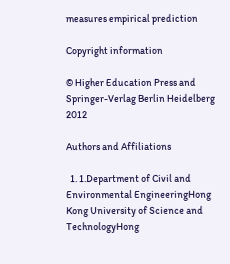measures empirical prediction

Copyright information

© Higher Education Press and Springer-Verlag Berlin Heidelberg 2012

Authors and Affiliations

  1. 1.Department of Civil and Environmental EngineeringHong Kong University of Science and TechnologyHong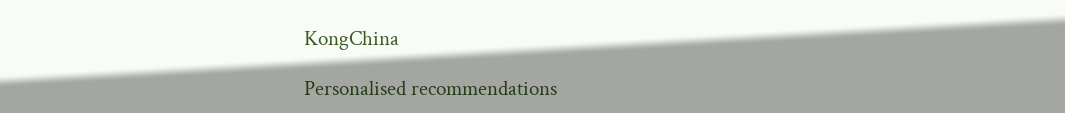KongChina

Personalised recommendations